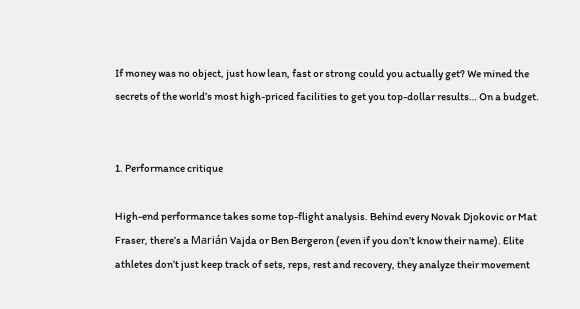If money was no object, just how lean, fast or strong could you actually get? We mined the secrets of the world’s most high-priced facilities to get you top-dollar results… On a budget.


1. Performance critique

High-end performance takes some top-flight analysis. Behind every Novak Djokovic or Mat Fraser, there’s a Marián Vajda or Ben Bergeron (even if you don’t know their name). Elite athletes don’t just keep track of sets, reps, rest and recovery, they analyze their movement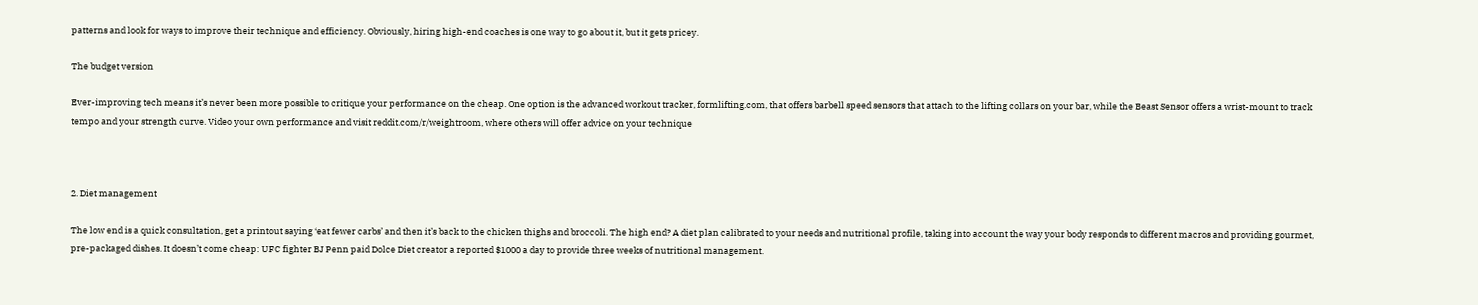patterns and look for ways to improve their technique and efficiency. Obviously, hiring high-end coaches is one way to go about it, but it gets pricey.

The budget version

Ever-improving tech means it’s never been more possible to critique your performance on the cheap. One option is the advanced workout tracker, formlifting.com, that offers barbell speed sensors that attach to the lifting collars on your bar, while the Beast Sensor offers a wrist-mount to track tempo and your strength curve. Video your own performance and visit reddit.com/r/weightroom, where others will offer advice on your technique



2. Diet management

The low end is a quick consultation, get a printout saying ‘eat fewer carbs’ and then it’s back to the chicken thighs and broccoli. The high end? A diet plan calibrated to your needs and nutritional profile, taking into account the way your body responds to different macros and providing gourmet, pre-packaged dishes. It doesn’t come cheap: UFC fighter BJ Penn paid Dolce Diet creator a reported $1000 a day to provide three weeks of nutritional management.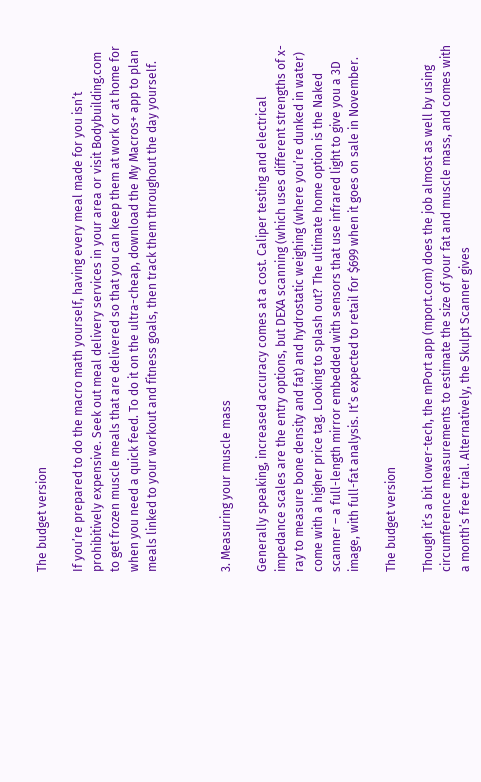The budget version

If you’re prepared to do the macro math yourself, having every meal made for you isn’t prohibitively expensive. Seek out meal delivery services in your area or visit Bodybuilding.com to get frozen muscle meals that are delivered so that you can keep them at work or at home for when you need a quick feed. To do it on the ultra-cheap, download the My Macros+ app to plan meals linked to your workout and fitness goals, then track them throughout the day yourself.



3. Measuring your muscle mass

Generally speaking, increased accuracy comes at a cost. Caliper testing and electrical impedance scales are the entry options, but DEXA scanning (which uses different strengths of x-ray to measure bone density and fat) and hydrostatic weighing (where you’re dunked in water) come with a higher price tag. Looking to splash out? The ultimate home option is the Naked scanner – a full-length mirror embedded with sensors that use infrared light to give you a 3D image, with full-fat analysis. It’s expected to retail for $699 when it goes on sale in November.

The budget version

Though it’s a bit lower-tech, the mPort app (mport.com) does the job almost as well by using circumference measurements to estimate the size of your fat and muscle mass, and comes with a month’s free trial. Alternatively, the Skulpt Scanner gives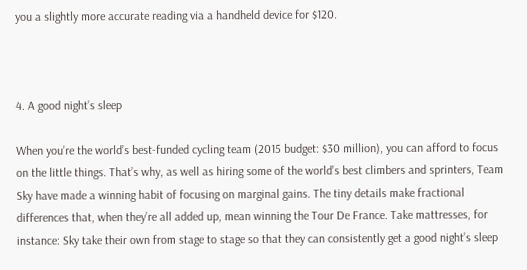you a slightly more accurate reading via a handheld device for $120.



4. A good night’s sleep

When you’re the world’s best-funded cycling team (2015 budget: $30 million), you can afford to focus on the little things. That’s why, as well as hiring some of the world’s best climbers and sprinters, Team Sky have made a winning habit of focusing on marginal gains. The tiny details make fractional differences that, when they’re all added up, mean winning the Tour De France. Take mattresses, for instance: Sky take their own from stage to stage so that they can consistently get a good night’s sleep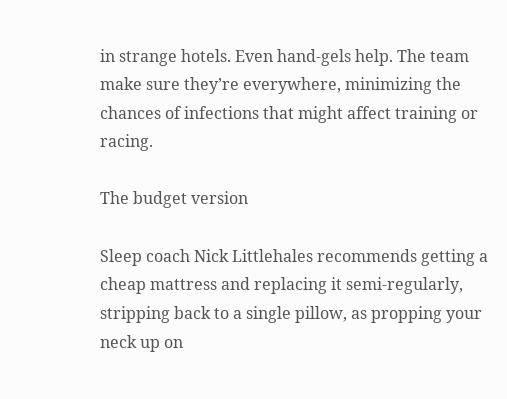in strange hotels. Even hand-gels help. The team make sure they’re everywhere, minimizing the chances of infections that might affect training or racing.

The budget version

Sleep coach Nick Littlehales recommends getting a cheap mattress and replacing it semi-regularly, stripping back to a single pillow, as propping your neck up on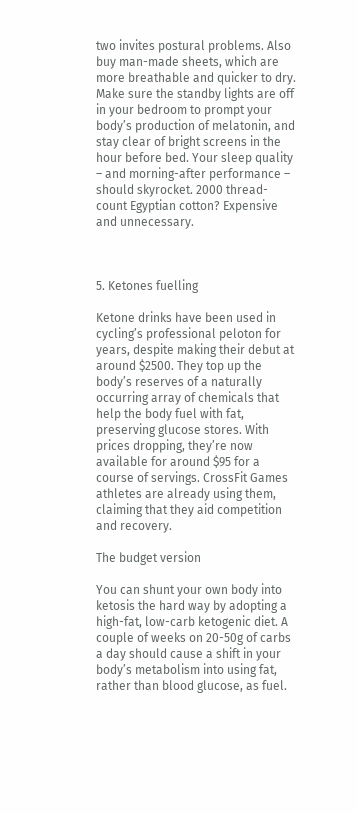two invites postural problems. Also buy man-made sheets, which are more breathable and quicker to dry. Make sure the standby lights are off in your bedroom to prompt your body’s production of melatonin, and stay clear of bright screens in the hour before bed. Your sleep quality – and morning-after performance – should skyrocket. 2000 thread-count Egyptian cotton? Expensive and unnecessary.



5. Ketones fuelling

Ketone drinks have been used in cycling’s professional peloton for years, despite making their debut at around $2500. They top up the body’s reserves of a naturally occurring array of chemicals that help the body fuel with fat, preserving glucose stores. With prices dropping, they’re now available for around $95 for a course of servings. CrossFit Games athletes are already using them, claiming that they aid competition and recovery.

The budget version

You can shunt your own body into ketosis the hard way by adopting a high-fat, low-carb ketogenic diet. A couple of weeks on 20-50g of carbs a day should cause a shift in your body’s metabolism into using fat, rather than blood glucose, as fuel.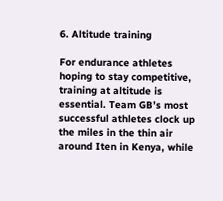6. Altitude training

For endurance athletes hoping to stay competitive, training at altitude is essential. Team GB’s most successful athletes clock up the miles in the thin air around Iten in Kenya, while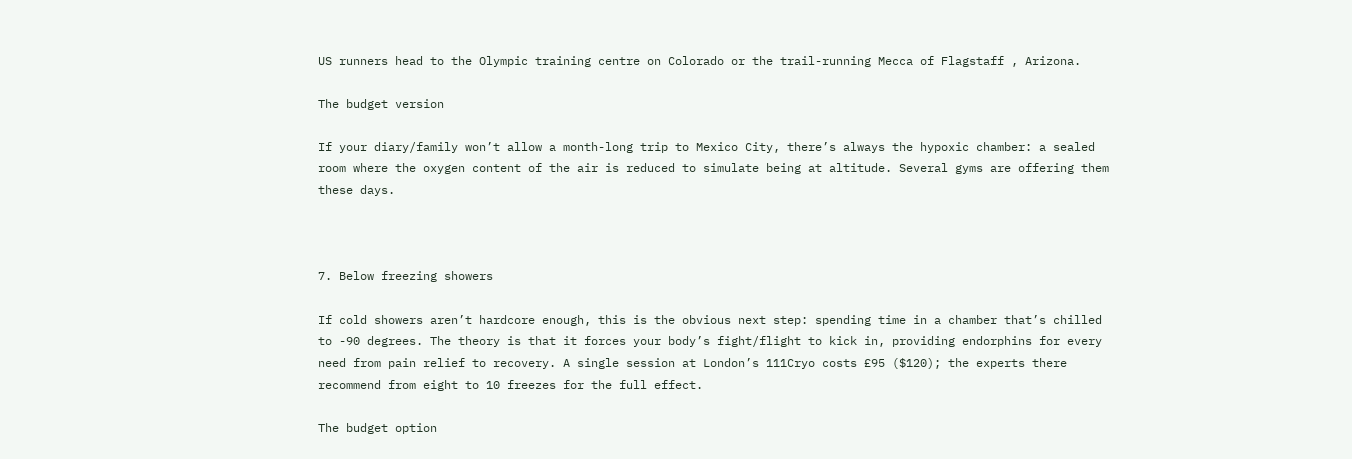US runners head to the Olympic training centre on Colorado or the trail-running Mecca of Flagstaff , Arizona.

The budget version

If your diary/family won’t allow a month-long trip to Mexico City, there’s always the hypoxic chamber: a sealed room where the oxygen content of the air is reduced to simulate being at altitude. Several gyms are offering them these days.



7. Below freezing showers

If cold showers aren’t hardcore enough, this is the obvious next step: spending time in a chamber that’s chilled to -90 degrees. The theory is that it forces your body’s fight/flight to kick in, providing endorphins for every need from pain relief to recovery. A single session at London’s 111Cryo costs £95 ($120); the experts there recommend from eight to 10 freezes for the full effect.

The budget option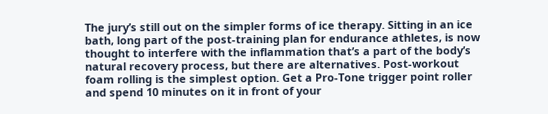The jury’s still out on the simpler forms of ice therapy. Sitting in an ice bath, long part of the post-training plan for endurance athletes, is now thought to interfere with the inflammation that’s a part of the body’s natural recovery process, but there are alternatives. Post-workout foam rolling is the simplest option. Get a Pro-Tone trigger point roller and spend 10 minutes on it in front of your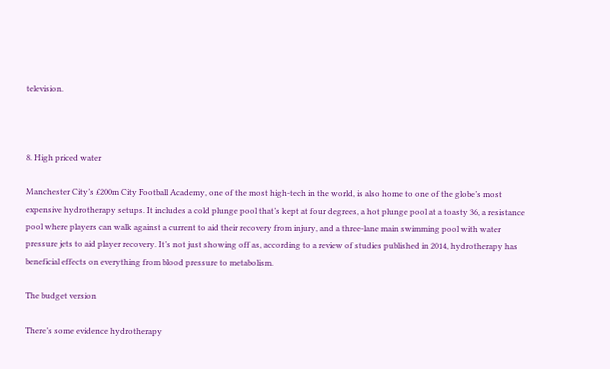television.



8. High priced water

Manchester City’s £200m City Football Academy, one of the most high-tech in the world, is also home to one of the globe’s most expensive hydrotherapy setups. It includes a cold plunge pool that’s kept at four degrees, a hot plunge pool at a toasty 36, a resistance pool where players can walk against a current to aid their recovery from injury, and a three-lane main swimming pool with water pressure jets to aid player recovery. It’s not just showing off as, according to a review of studies published in 2014, hydrotherapy has beneficial effects on everything from blood pressure to metabolism.

The budget version

There’s some evidence hydrotherapy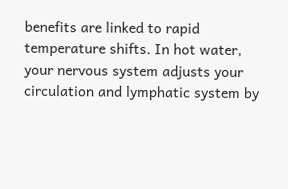benefits are linked to rapid temperature shifts. In hot water, your nervous system adjusts your circulation and lymphatic system by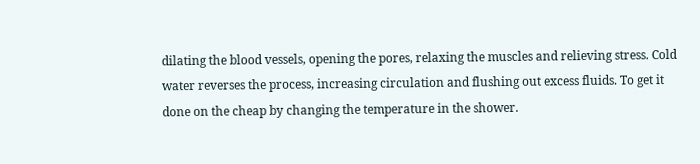dilating the blood vessels, opening the pores, relaxing the muscles and relieving stress. Cold water reverses the process, increasing circulation and flushing out excess fluids. To get it done on the cheap by changing the temperature in the shower.